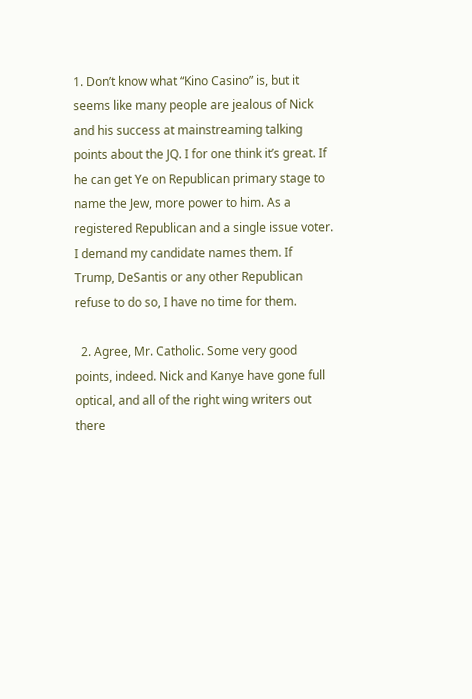1. Don’t know what “Kino Casino” is, but it seems like many people are jealous of Nick and his success at mainstreaming talking points about the JQ. I for one think it’s great. If he can get Ye on Republican primary stage to name the Jew, more power to him. As a registered Republican and a single issue voter. I demand my candidate names them. If Trump, DeSantis or any other Republican refuse to do so, I have no time for them.

  2. Agree, Mr. Catholic. Some very good points, indeed. Nick and Kanye have gone full optical, and all of the right wing writers out there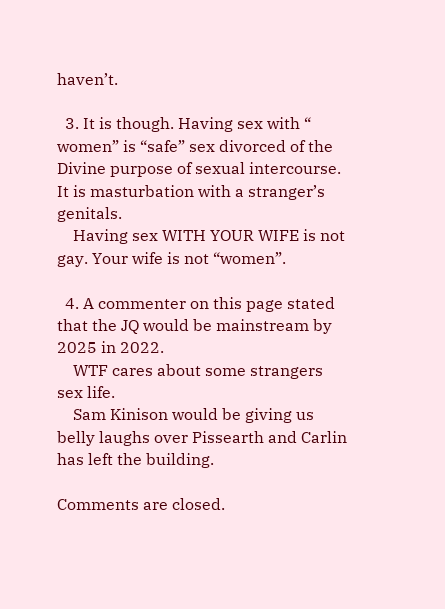haven’t.

  3. It is though. Having sex with “ women” is “safe” sex divorced of the Divine purpose of sexual intercourse. It is masturbation with a stranger’s genitals.
    Having sex WITH YOUR WIFE is not gay. Your wife is not “women”.

  4. A commenter on this page stated that the JQ would be mainstream by 2025 in 2022.
    WTF cares about some strangers sex life.
    Sam Kinison would be giving us belly laughs over Pissearth and Carlin has left the building.

Comments are closed.